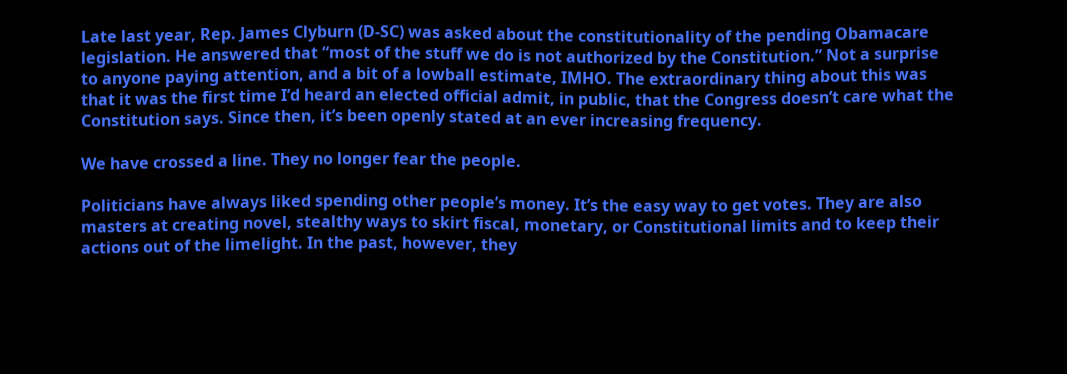Late last year, Rep. James Clyburn (D-SC) was asked about the constitutionality of the pending Obamacare legislation. He answered that “most of the stuff we do is not authorized by the Constitution.” Not a surprise to anyone paying attention, and a bit of a lowball estimate, IMHO. The extraordinary thing about this was that it was the first time I’d heard an elected official admit, in public, that the Congress doesn’t care what the Constitution says. Since then, it’s been openly stated at an ever increasing frequency.

We have crossed a line. They no longer fear the people.

Politicians have always liked spending other people’s money. It’s the easy way to get votes. They are also masters at creating novel, stealthy ways to skirt fiscal, monetary, or Constitutional limits and to keep their actions out of the limelight. In the past, however, they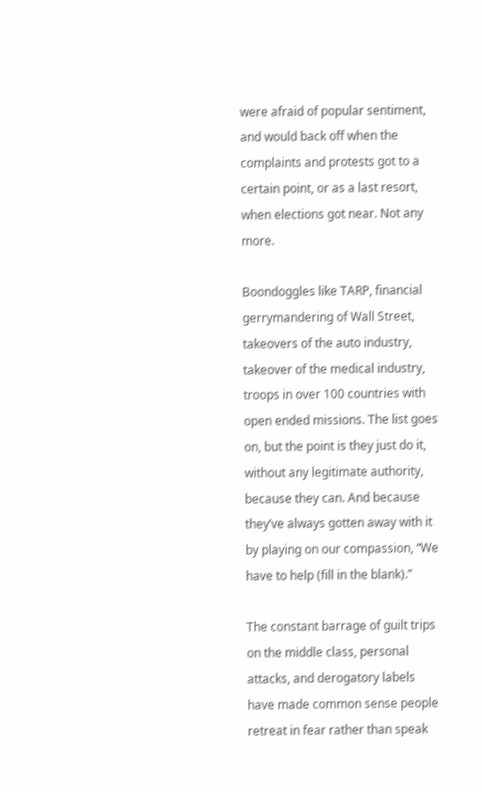were afraid of popular sentiment, and would back off when the complaints and protests got to a certain point, or as a last resort, when elections got near. Not any more.

Boondoggles like TARP, financial gerrymandering of Wall Street, takeovers of the auto industry, takeover of the medical industry, troops in over 100 countries with open ended missions. The list goes on, but the point is they just do it, without any legitimate authority, because they can. And because they’ve always gotten away with it by playing on our compassion, “We have to help (fill in the blank).”

The constant barrage of guilt trips on the middle class, personal attacks, and derogatory labels have made common sense people retreat in fear rather than speak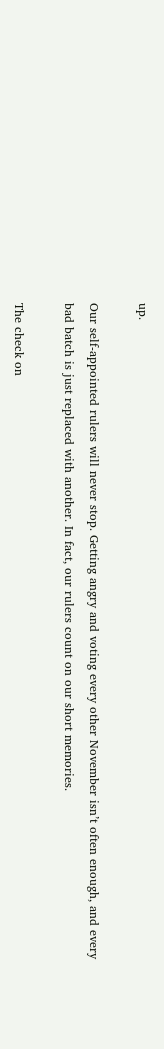up.

Our self-appointed rulers will never stop. Getting angry and voting every other November isn’t often enough, and every bad batch is just replaced with another. In fact, our rulers count on our short memories.

The check on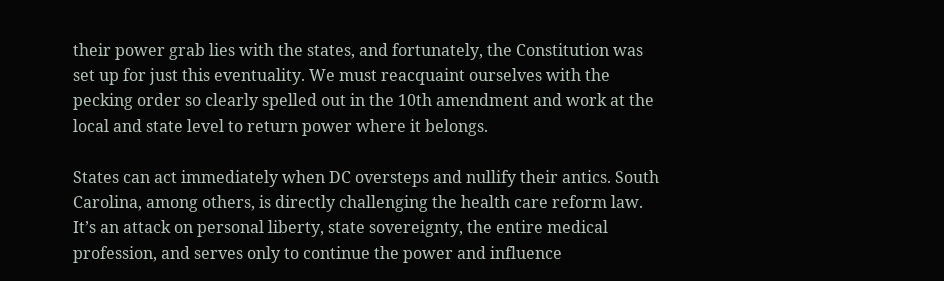their power grab lies with the states, and fortunately, the Constitution was set up for just this eventuality. We must reacquaint ourselves with the pecking order so clearly spelled out in the 10th amendment and work at the local and state level to return power where it belongs.

States can act immediately when DC oversteps and nullify their antics. South Carolina, among others, is directly challenging the health care reform law. It’s an attack on personal liberty, state sovereignty, the entire medical profession, and serves only to continue the power and influence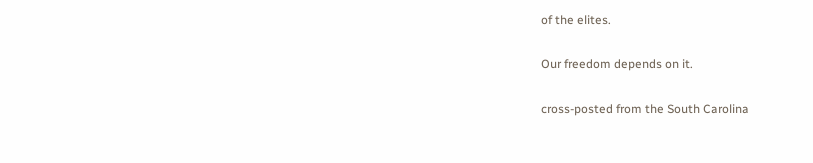of the elites.

Our freedom depends on it.

cross-posted from the South Carolina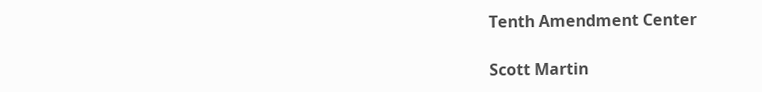Tenth Amendment Center

Scott Martin